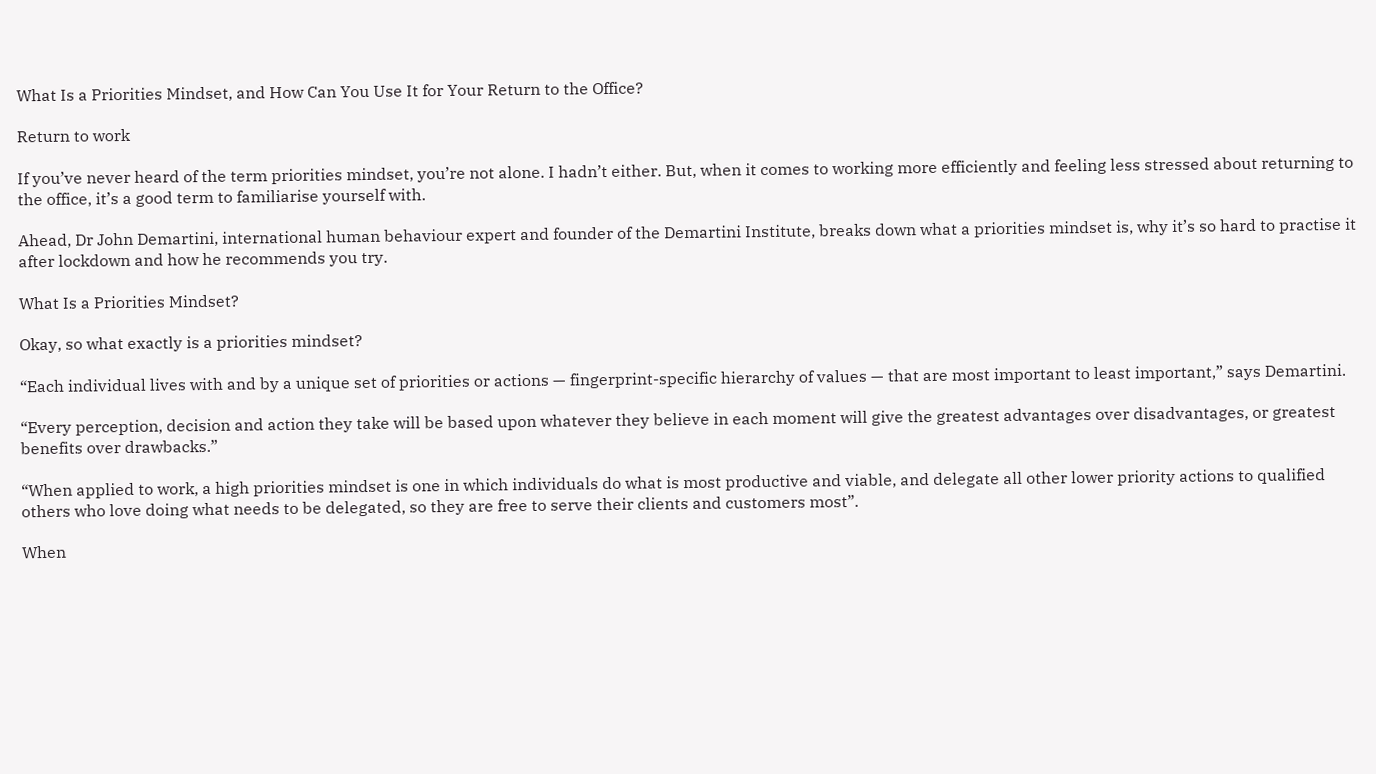What Is a Priorities Mindset, and How Can You Use It for Your Return to the Office?

Return to work

If you’ve never heard of the term priorities mindset, you’re not alone. I hadn’t either. But, when it comes to working more efficiently and feeling less stressed about returning to the office, it’s a good term to familiarise yourself with.

Ahead, Dr John Demartini, international human behaviour expert and founder of the Demartini Institute, breaks down what a priorities mindset is, why it’s so hard to practise it after lockdown and how he recommends you try.

What Is a Priorities Mindset?

Okay, so what exactly is a priorities mindset?

“Each individual lives with and by a unique set of priorities or actions — fingerprint-specific hierarchy of values — that are most important to least important,” says Demartini.

“Every perception, decision and action they take will be based upon whatever they believe in each moment will give the greatest advantages over disadvantages, or greatest benefits over drawbacks.”

“When applied to work, a high priorities mindset is one in which individuals do what is most productive and viable, and delegate all other lower priority actions to qualified others who love doing what needs to be delegated, so they are free to serve their clients and customers most”.

When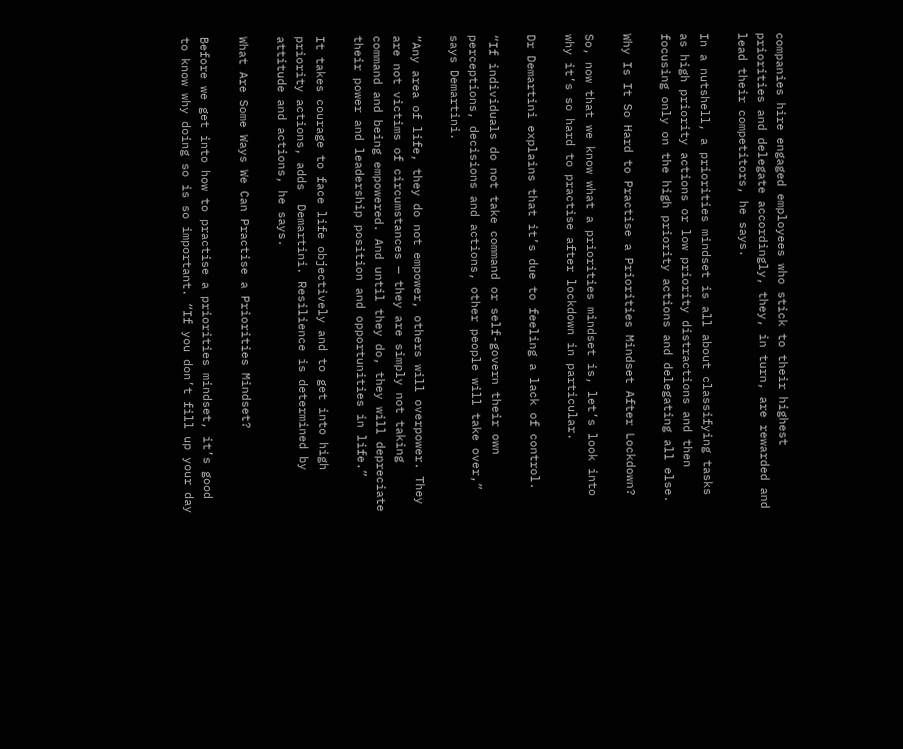companies hire engaged employees who stick to their highest priorities and delegate accordingly, they, in turn, are rewarded and lead their competitors, he says.

In a nutshell, a priorities mindset is all about classifying tasks as high priority actions or low priority distractions and then focusing only on the high priority actions and delegating all else.

Why Is It So Hard to Practise a Priorities Mindset After Lockdown?

So, now that we know what a priorities mindset is, let’s look into why it’s so hard to practise after lockdown in particular.

Dr Demartini explains that it’s due to feeling a lack of control.

“If individuals do not take command or self-govern their own perceptions, decisions and actions, other people will take over,” says Demartini.

“Any area of life, they do not empower, others will overpower. They are not victims of circumstances — they are simply not taking command and being empowered. And until they do, they will depreciate their power and leadership position and opportunities in life.”

It takes courage to face life objectively and to get into high priority actions, adds  Demartini. Resilience is determined by attitude and actions, he says.

What Are Some Ways We Can Practise a Priorities Mindset?

Before we get into how to practise a priorities mindset, it’s good to know why doing so is so important. “If you don’t fill up your day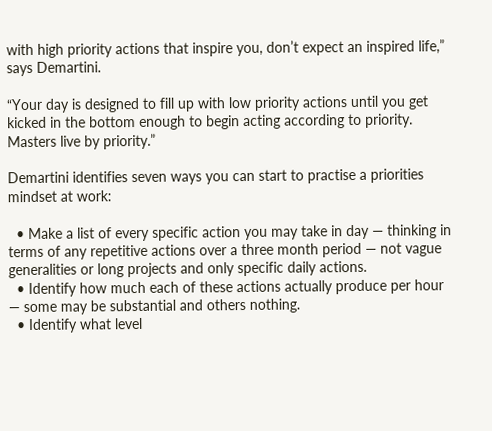with high priority actions that inspire you, don’t expect an inspired life,” says Demartini.

“Your day is designed to fill up with low priority actions until you get kicked in the bottom enough to begin acting according to priority. Masters live by priority.”

Demartini identifies seven ways you can start to practise a priorities mindset at work:

  • Make a list of every specific action you may take in day — thinking in terms of any repetitive actions over a three month period — not vague generalities or long projects and only specific daily actions.
  • Identify how much each of these actions actually produce per hour — some may be substantial and others nothing.
  • Identify what level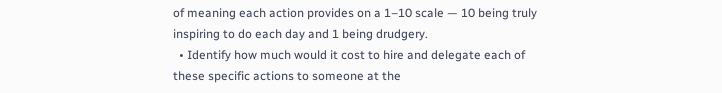of meaning each action provides on a 1–10 scale — 10 being truly inspiring to do each day and 1 being drudgery.
  • Identify how much would it cost to hire and delegate each of these specific actions to someone at the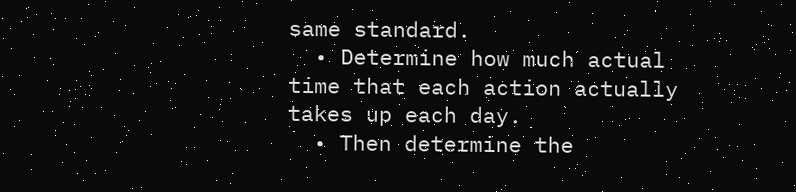same standard.
  • Determine how much actual time that each action actually takes up each day.
  • Then determine the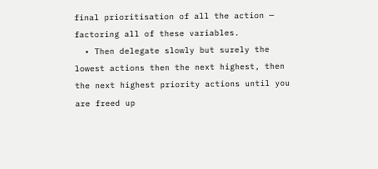final prioritisation of all the action — factoring all of these variables.
  • Then delegate slowly but surely the lowest actions then the next highest, then the next highest priority actions until you are freed up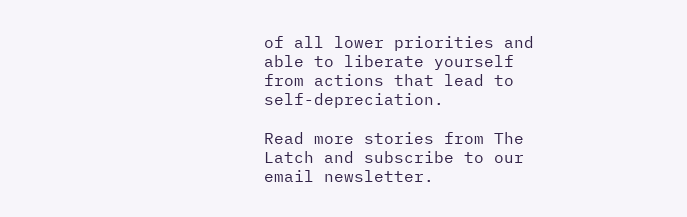of all lower priorities and able to liberate yourself from actions that lead to self-depreciation.

Read more stories from The Latch and subscribe to our email newsletter.